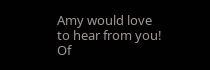Amy would love to hear from you! Of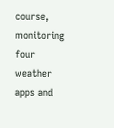course, monitoring four weather apps and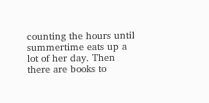counting the hours until summertime eats up a lot of her day. Then there are books to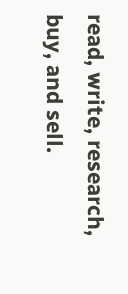read, write, research, buy, and sell.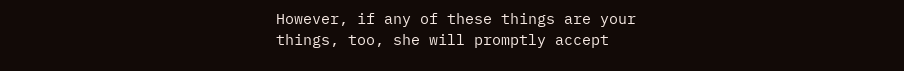However, if any of these things are your things, too, she will promptly accept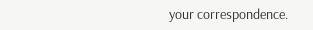your correspondence.